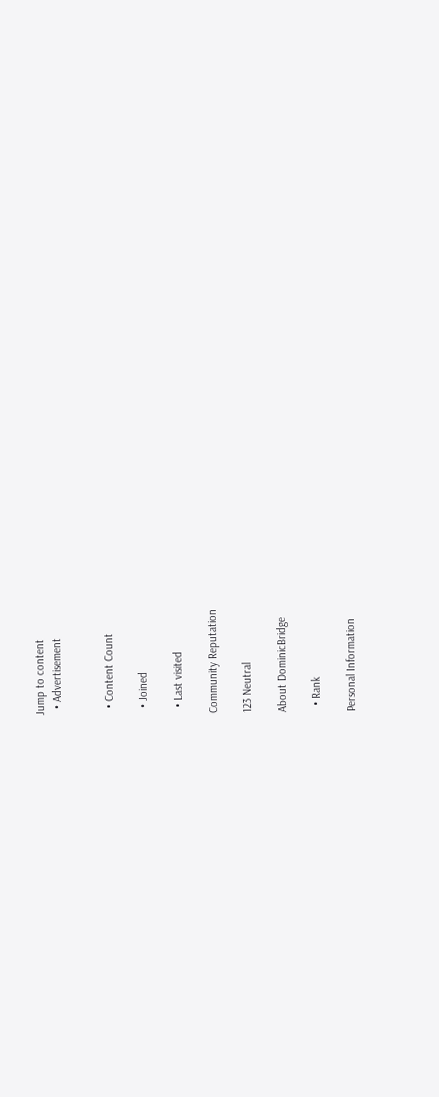Jump to content
  • Advertisement


  • Content Count

  • Joined

  • Last visited

Community Reputation

123 Neutral

About DominicBridge

  • Rank

Personal Information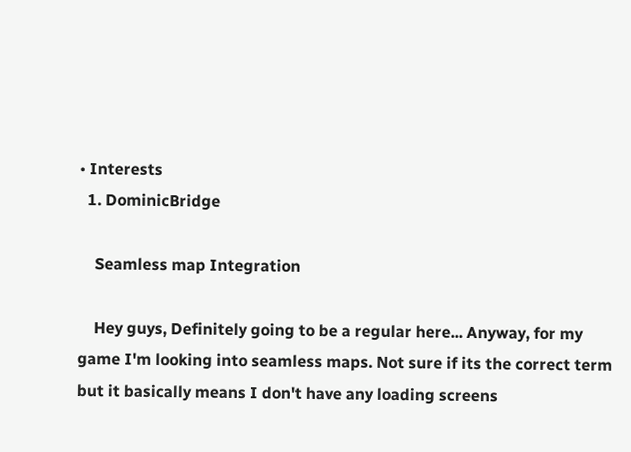• Interests
  1. DominicBridge

    Seamless map Integration

    Hey guys, Definitely going to be a regular here... Anyway, for my game I'm looking into seamless maps. Not sure if its the correct term but it basically means I don't have any loading screens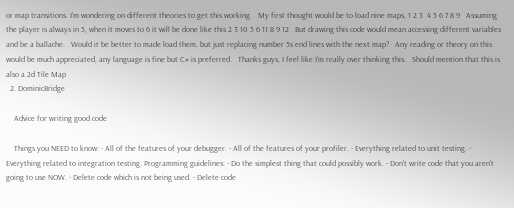or map transitions. I'm wondering on different theories to get this working.   My first thought would be to load nine maps, 1 2 3  4 5 6 7 8 9   Assuming the player is always in 5, when it moves to 6 it will be done like this 2 3 10 5 6 11 8 9 12   But drawing this code would mean accessing different variables and be a ballache.   Would it be better to made load them, but just replacing number 5s end lines with the next map?   Any reading or theory on this would be much appreciated, any language is fine but C# is preferred.   Thanks guys, I feel like I'm really over thinking this.   Should mention that this is also a 2d Tile Map
  2. DominicBridge

    Advice for writing good code

    Things you NEED to know: - All of the features of your debugger. - All of the features of your profiler. - Everything related to unit testing. - Everything related to integration testing. Programming guidelines: - Do the simplest thing that could possibly work. - Don't write code that you aren't going to use NOW. - Delete code which is not being used. - Delete code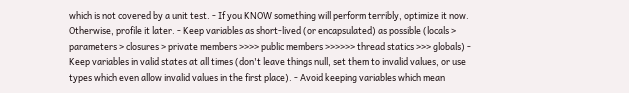which is not covered by a unit test. - If you KNOW something will perform terribly, optimize it now. Otherwise, profile it later. - Keep variables as short-lived (or encapsulated) as possible (locals > parameters > closures > private members >>>> public members >>>>>> thread statics >>> globals) - Keep variables in valid states at all times (don't leave things null, set them to invalid values, or use types which even allow invalid values in the first place). - Avoid keeping variables which mean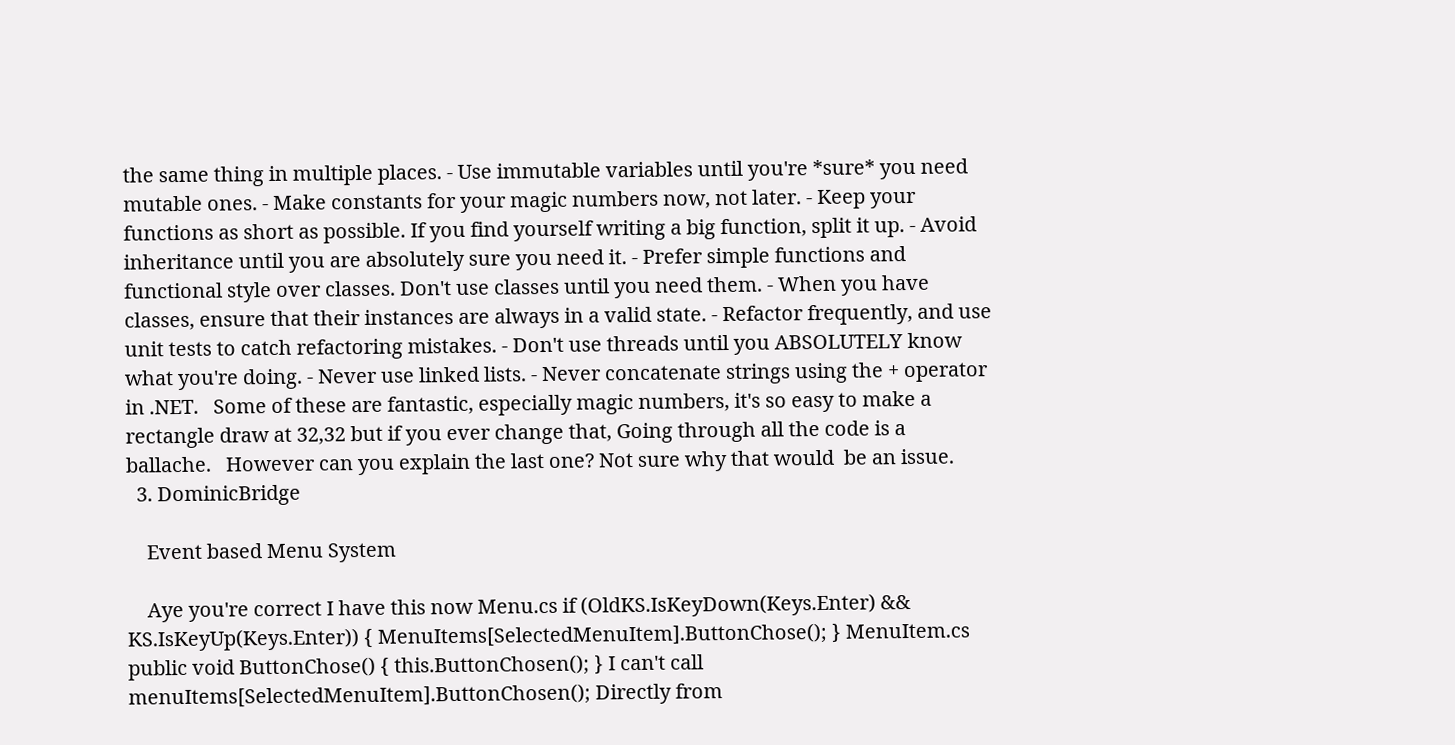the same thing in multiple places. - Use immutable variables until you're *sure* you need mutable ones. - Make constants for your magic numbers now, not later. - Keep your functions as short as possible. If you find yourself writing a big function, split it up. - Avoid inheritance until you are absolutely sure you need it. - Prefer simple functions and functional style over classes. Don't use classes until you need them. - When you have classes, ensure that their instances are always in a valid state. - Refactor frequently, and use unit tests to catch refactoring mistakes. - Don't use threads until you ABSOLUTELY know what you're doing. - Never use linked lists. - Never concatenate strings using the + operator in .NET.   Some of these are fantastic, especially magic numbers, it's so easy to make a rectangle draw at 32,32 but if you ever change that, Going through all the code is a ballache.   However can you explain the last one? Not sure why that would  be an issue.
  3. DominicBridge

    Event based Menu System

    Aye you're correct I have this now Menu.cs if (OldKS.IsKeyDown(Keys.Enter) && KS.IsKeyUp(Keys.Enter)) { MenuItems[SelectedMenuItem].ButtonChose(); } MenuItem.cs public void ButtonChose() { this.ButtonChosen(); } I can't call menuItems[SelectedMenuItem].ButtonChosen(); Directly from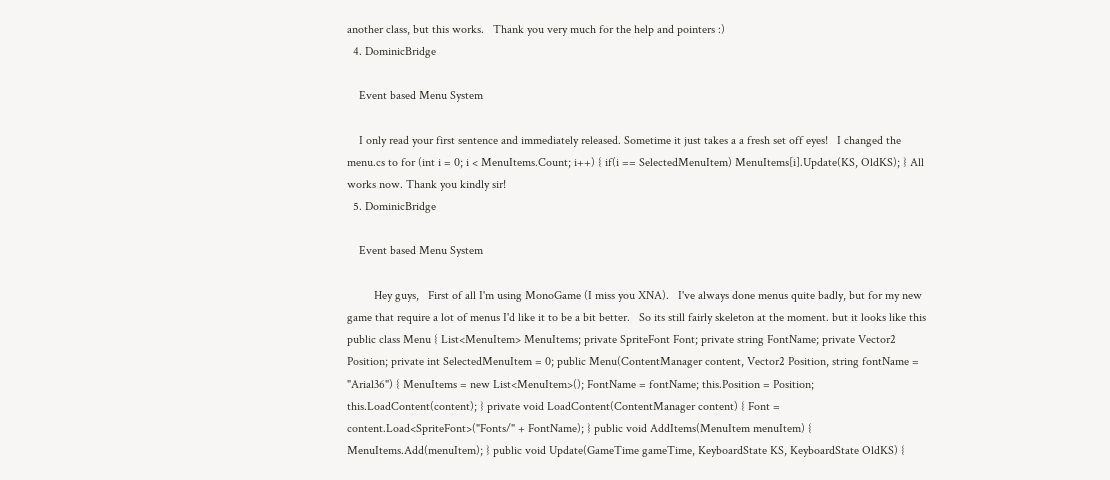another class, but this works.   Thank you very much for the help and pointers :)
  4. DominicBridge

    Event based Menu System

    I only read your first sentence and immediately released. Sometime it just takes a a fresh set off eyes!   I changed the menu.cs to for (int i = 0; i < MenuItems.Count; i++) { if(i == SelectedMenuItem) MenuItems[i].Update(KS, OldKS); } All works now. Thank you kindly sir!
  5. DominicBridge

    Event based Menu System

         Hey guys,   First of all I'm using MonoGame (I miss you XNA).   I've always done menus quite badly, but for my new game that require a lot of menus I'd like it to be a bit better.   So its still fairly skeleton at the moment. but it looks like this public class Menu { List<MenuItem> MenuItems; private SpriteFont Font; private string FontName; private Vector2 Position; private int SelectedMenuItem = 0; public Menu(ContentManager content, Vector2 Position, string fontName = "Arial36") { MenuItems = new List<MenuItem>(); FontName = fontName; this.Position = Position; this.LoadContent(content); } private void LoadContent(ContentManager content) { Font = content.Load<SpriteFont>("Fonts/" + FontName); } public void AddItems(MenuItem menuItem) { MenuItems.Add(menuItem); } public void Update(GameTime gameTime, KeyboardState KS, KeyboardState OldKS) {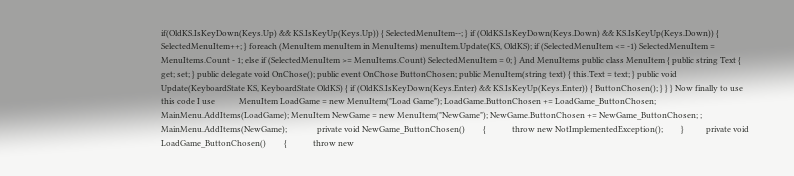if(OldKS.IsKeyDown(Keys.Up) && KS.IsKeyUp(Keys.Up)) { SelectedMenuItem--; } if (OldKS.IsKeyDown(Keys.Down) && KS.IsKeyUp(Keys.Down)) { SelectedMenuItem++; } foreach (MenuItem menuItem in MenuItems) menuItem.Update(KS, OldKS); if (SelectedMenuItem <= -1) SelectedMenuItem = MenuItems.Count - 1; else if (SelectedMenuItem >= MenuItems.Count) SelectedMenuItem = 0; } And MenuItems public class MenuItem { public string Text { get; set; } public delegate void OnChose(); public event OnChose ButtonChosen; public MenuItem(string text) { this.Text = text; } public void Update(KeyboardState KS, KeyboardState OldKS) { if (OldKS.IsKeyDown(Keys.Enter) && KS.IsKeyUp(Keys.Enter)) { ButtonChosen(); } } } Now finally to use this code I use            MenuItem LoadGame = new MenuItem("Load Game"); LoadGame.ButtonChosen += LoadGame_ButtonChosen; MainMenu.AddItems(LoadGame); MenuItem NewGame = new MenuItem("NewGame"); NewGame.ButtonChosen += NewGame_ButtonChosen; ; MainMenu.AddItems(NewGame);               private void NewGame_ButtonChosen()         {             throw new NotImplementedException();         }           private void LoadGame_ButtonChosen()         {             throw new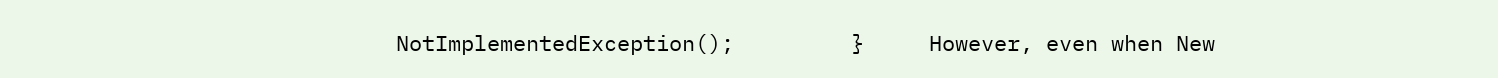NotImplementedException();         }     However, even when New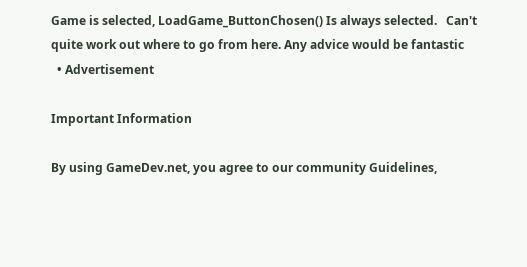Game is selected, LoadGame_ButtonChosen() Is always selected.   Can't quite work out where to go from here. Any advice would be fantastic
  • Advertisement

Important Information

By using GameDev.net, you agree to our community Guidelines,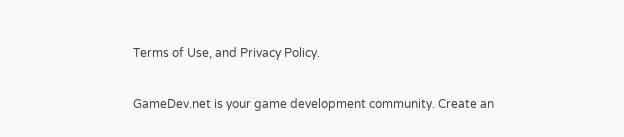Terms of Use, and Privacy Policy.

GameDev.net is your game development community. Create an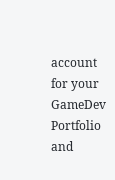account for your GameDev Portfolio and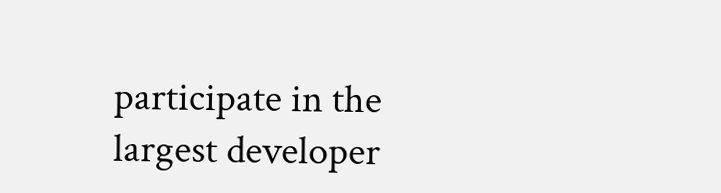participate in the largest developer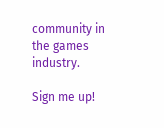community in the games industry.

Sign me up!